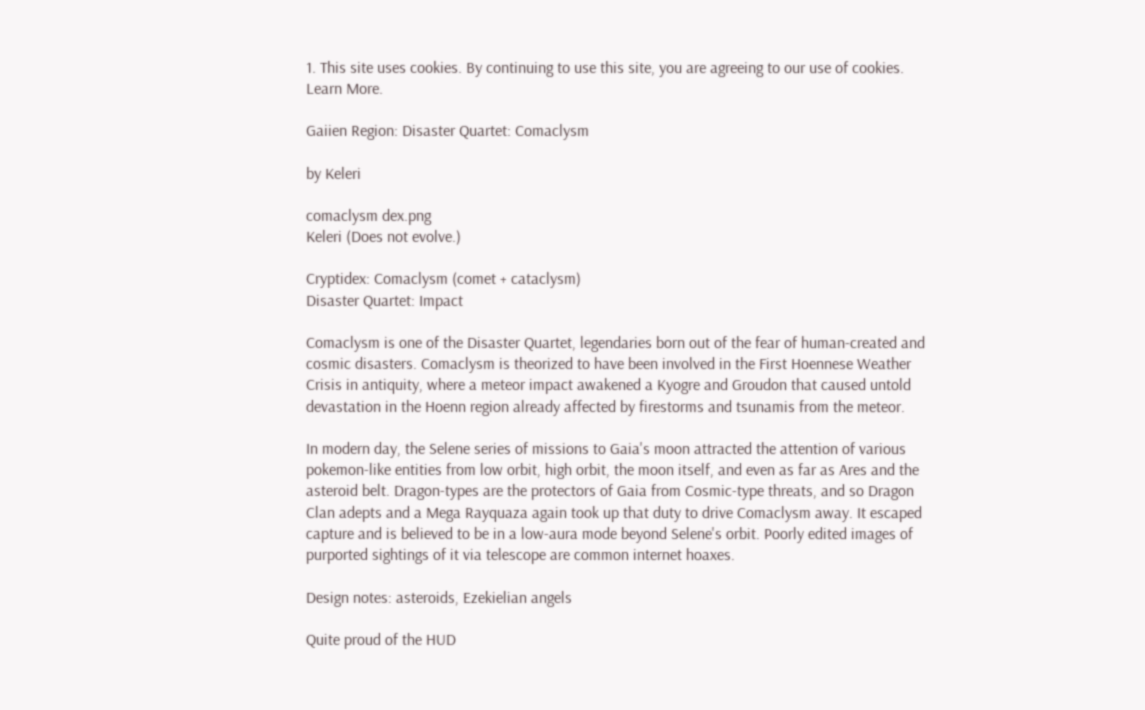1. This site uses cookies. By continuing to use this site, you are agreeing to our use of cookies. Learn More.

Gaiien Region: Disaster Quartet: Comaclysm

by Keleri

comaclysm dex.png
Keleri (Does not evolve.)

Cryptidex: Comaclysm (comet + cataclysm)
Disaster Quartet: Impact

Comaclysm is one of the Disaster Quartet, legendaries born out of the fear of human-created and cosmic disasters. Comaclysm is theorized to have been involved in the First Hoennese Weather Crisis in antiquity, where a meteor impact awakened a Kyogre and Groudon that caused untold devastation in the Hoenn region already affected by firestorms and tsunamis from the meteor.

In modern day, the Selene series of missions to Gaia's moon attracted the attention of various pokemon-like entities from low orbit, high orbit, the moon itself, and even as far as Ares and the asteroid belt. Dragon-types are the protectors of Gaia from Cosmic-type threats, and so Dragon Clan adepts and a Mega Rayquaza again took up that duty to drive Comaclysm away. It escaped capture and is believed to be in a low-aura mode beyond Selene's orbit. Poorly edited images of purported sightings of it via telescope are common internet hoaxes.

Design notes: asteroids, Ezekielian angels

Quite proud of the HUD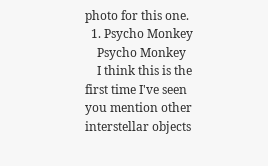photo for this one.
  1. Psycho Monkey
    Psycho Monkey
    I think this is the first time I've seen you mention other interstellar objects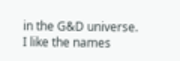in the G&D universe. I like the names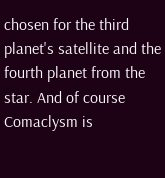chosen for the third planet's satellite and the fourth planet from the star. And of course Comaclysm is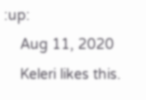:up:
    Aug 11, 2020
    Keleri likes this.